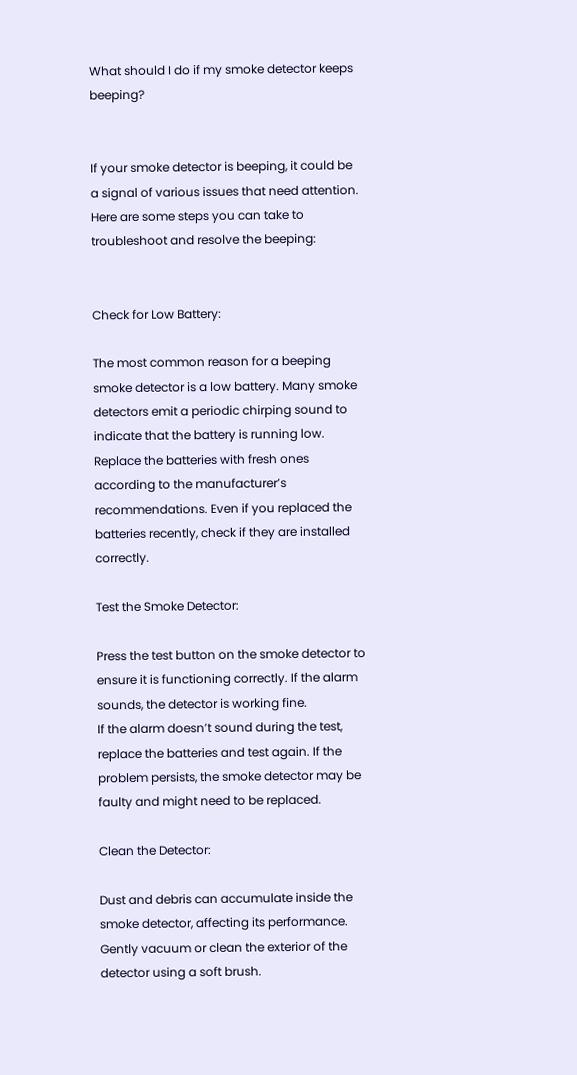What should I do if my smoke detector keeps beeping?


If your smoke detector is beeping, it could be a signal of various issues that need attention. Here are some steps you can take to troubleshoot and resolve the beeping:


Check for Low Battery:

The most common reason for a beeping smoke detector is a low battery. Many smoke detectors emit a periodic chirping sound to indicate that the battery is running low.
Replace the batteries with fresh ones according to the manufacturer’s recommendations. Even if you replaced the batteries recently, check if they are installed correctly.

Test the Smoke Detector:

Press the test button on the smoke detector to ensure it is functioning correctly. If the alarm sounds, the detector is working fine.
If the alarm doesn’t sound during the test, replace the batteries and test again. If the problem persists, the smoke detector may be faulty and might need to be replaced.

Clean the Detector:

Dust and debris can accumulate inside the smoke detector, affecting its performance. Gently vacuum or clean the exterior of the detector using a soft brush.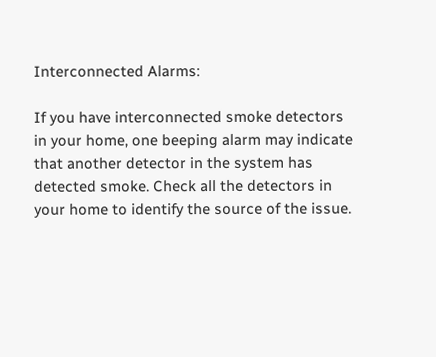Interconnected Alarms:

If you have interconnected smoke detectors in your home, one beeping alarm may indicate that another detector in the system has detected smoke. Check all the detectors in your home to identify the source of the issue.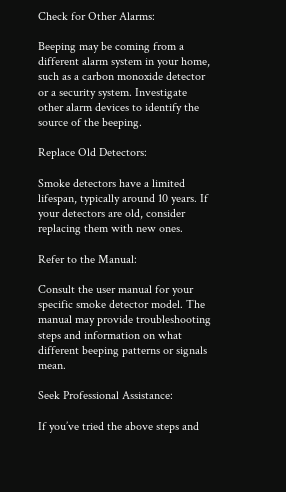Check for Other Alarms:

Beeping may be coming from a different alarm system in your home, such as a carbon monoxide detector or a security system. Investigate other alarm devices to identify the source of the beeping.

Replace Old Detectors:

Smoke detectors have a limited lifespan, typically around 10 years. If your detectors are old, consider replacing them with new ones.

Refer to the Manual:

Consult the user manual for your specific smoke detector model. The manual may provide troubleshooting steps and information on what different beeping patterns or signals mean.

Seek Professional Assistance:

If you’ve tried the above steps and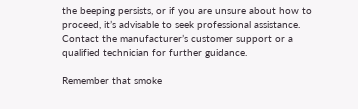the beeping persists, or if you are unsure about how to proceed, it’s advisable to seek professional assistance. Contact the manufacturer’s customer support or a qualified technician for further guidance.

Remember that smoke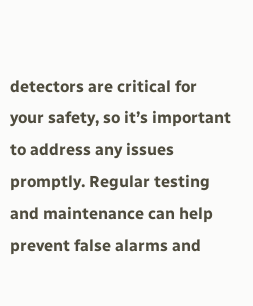detectors are critical for your safety, so it’s important to address any issues promptly. Regular testing and maintenance can help prevent false alarms and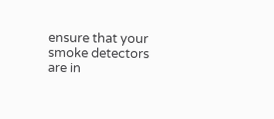ensure that your smoke detectors are in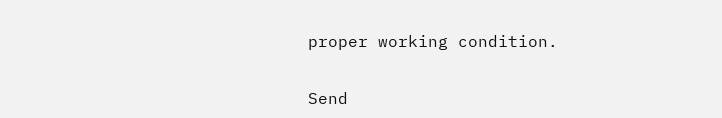proper working condition.


Send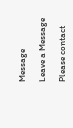Message

Leave a Message

Please contact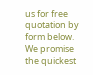us for free quotation by form below. We promise the quickest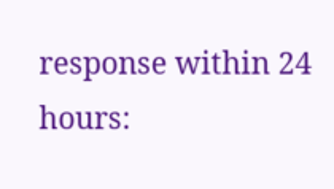response within 24 hours: